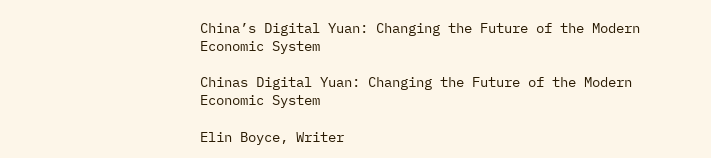China’s Digital Yuan: Changing the Future of the Modern Economic System

Chinas Digital Yuan: Changing the Future of the Modern Economic System

Elin Boyce, Writer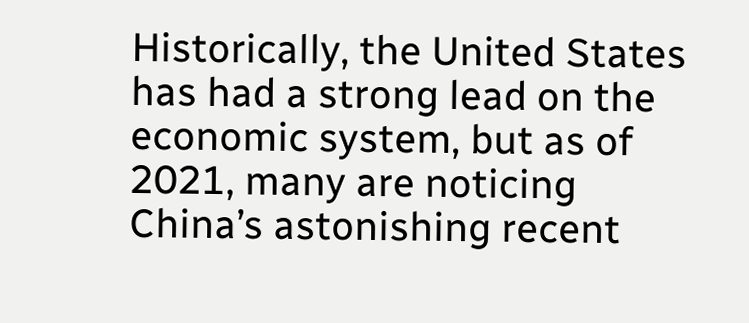Historically, the United States has had a strong lead on the economic system, but as of 2021, many are noticing China’s astonishing recent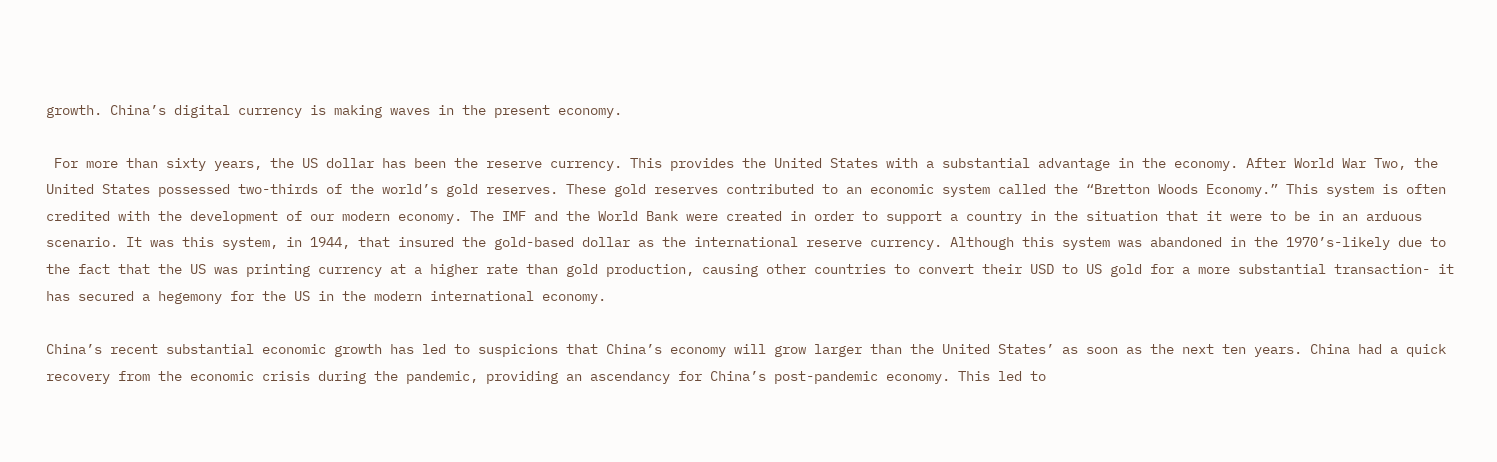growth. China’s digital currency is making waves in the present economy.

 For more than sixty years, the US dollar has been the reserve currency. This provides the United States with a substantial advantage in the economy. After World War Two, the United States possessed two-thirds of the world’s gold reserves. These gold reserves contributed to an economic system called the “Bretton Woods Economy.” This system is often credited with the development of our modern economy. The IMF and the World Bank were created in order to support a country in the situation that it were to be in an arduous scenario. It was this system, in 1944, that insured the gold-based dollar as the international reserve currency. Although this system was abandoned in the 1970’s-likely due to the fact that the US was printing currency at a higher rate than gold production, causing other countries to convert their USD to US gold for a more substantial transaction- it has secured a hegemony for the US in the modern international economy.

China’s recent substantial economic growth has led to suspicions that China’s economy will grow larger than the United States’ as soon as the next ten years. China had a quick recovery from the economic crisis during the pandemic, providing an ascendancy for China’s post-pandemic economy. This led to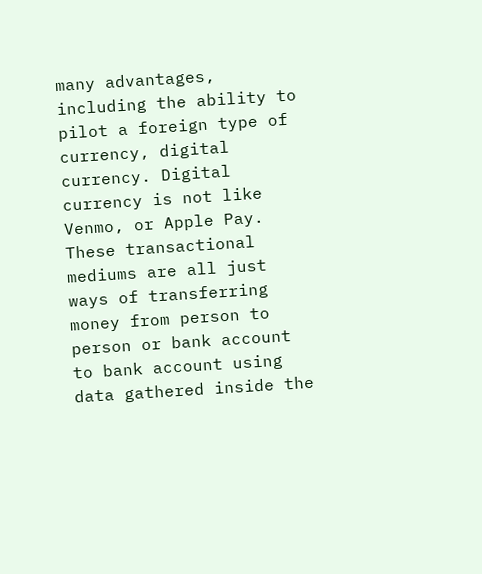many advantages, including the ability to pilot a foreign type of currency, digital currency. Digital currency is not like Venmo, or Apple Pay. These transactional mediums are all just ways of transferring money from person to person or bank account to bank account using data gathered inside the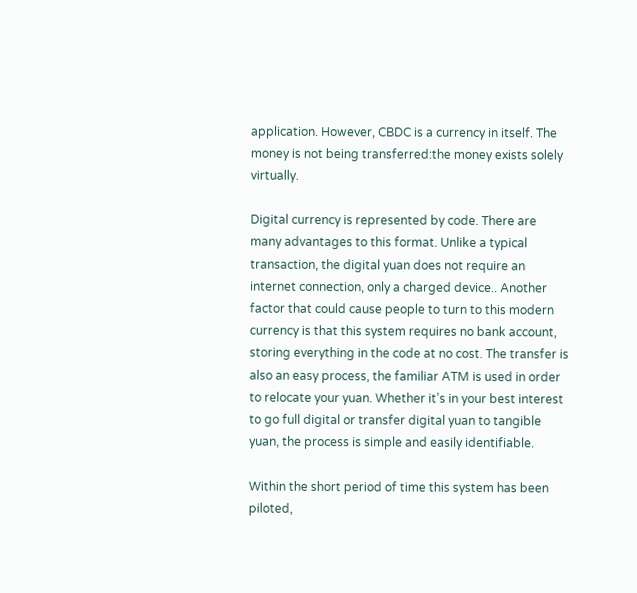application. However, CBDC is a currency in itself. The money is not being transferred:the money exists solely virtually.

Digital currency is represented by code. There are many advantages to this format. Unlike a typical transaction, the digital yuan does not require an internet connection, only a charged device.. Another factor that could cause people to turn to this modern currency is that this system requires no bank account, storing everything in the code at no cost. The transfer is also an easy process, the familiar ATM is used in order to relocate your yuan. Whether it’s in your best interest to go full digital or transfer digital yuan to tangible yuan, the process is simple and easily identifiable.

Within the short period of time this system has been piloted,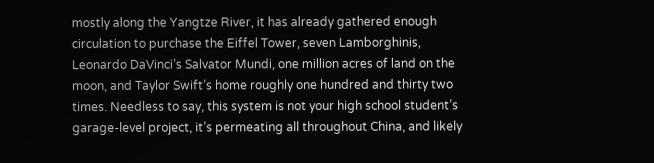mostly along the Yangtze River, it has already gathered enough circulation to purchase the Eiffel Tower, seven Lamborghinis, Leonardo DaVinci’s Salvator Mundi, one million acres of land on the moon, and Taylor Swift’s home roughly one hundred and thirty two times. Needless to say, this system is not your high school student’s garage-level project, it’s permeating all throughout China, and likely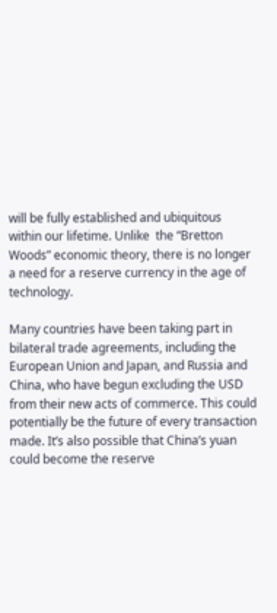will be fully established and ubiquitous within our lifetime. Unlike  the “Bretton Woods” economic theory, there is no longer a need for a reserve currency in the age of technology.

Many countries have been taking part in bilateral trade agreements, including the European Union and Japan, and Russia and China, who have begun excluding the USD from their new acts of commerce. This could potentially be the future of every transaction made. It’s also possible that China’s yuan could become the reserve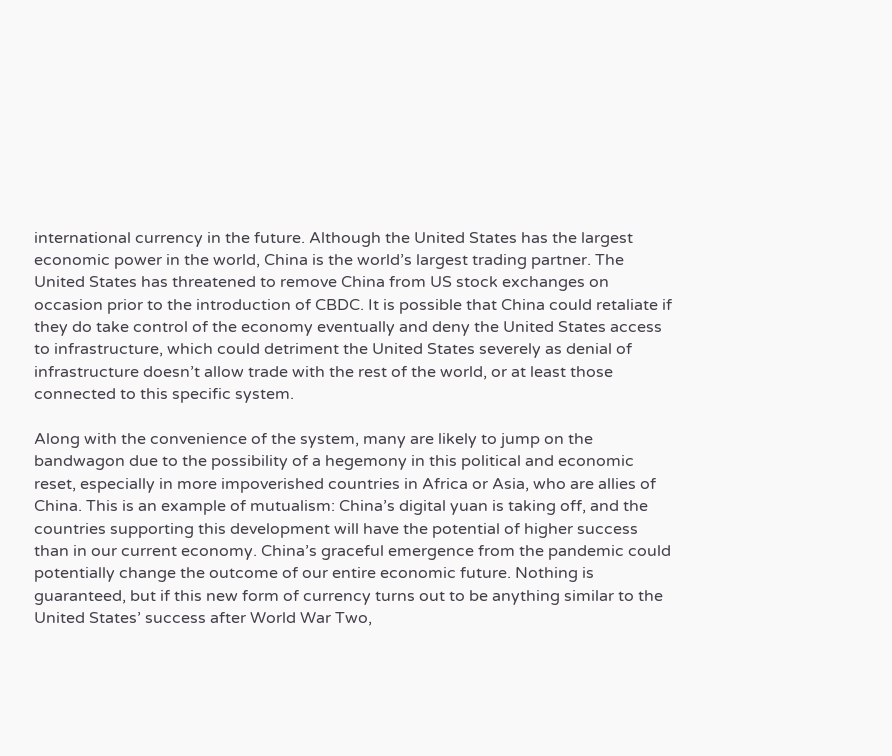international currency in the future. Although the United States has the largest economic power in the world, China is the world’s largest trading partner. The United States has threatened to remove China from US stock exchanges on occasion prior to the introduction of CBDC. It is possible that China could retaliate if they do take control of the economy eventually and deny the United States access to infrastructure, which could detriment the United States severely as denial of infrastructure doesn’t allow trade with the rest of the world, or at least those connected to this specific system.

Along with the convenience of the system, many are likely to jump on the bandwagon due to the possibility of a hegemony in this political and economic reset, especially in more impoverished countries in Africa or Asia, who are allies of China. This is an example of mutualism: China’s digital yuan is taking off, and the countries supporting this development will have the potential of higher success than in our current economy. China’s graceful emergence from the pandemic could potentially change the outcome of our entire economic future. Nothing is guaranteed, but if this new form of currency turns out to be anything similar to the United States’ success after World War Two,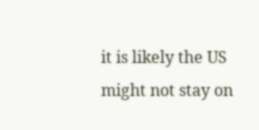it is likely the US might not stay on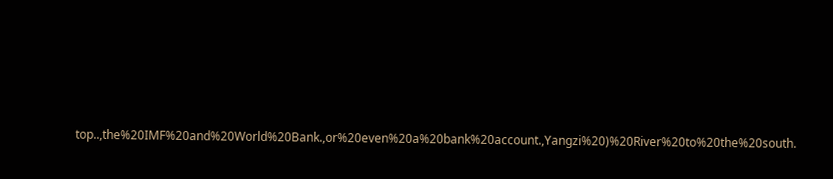top..,the%20IMF%20and%20World%20Bank.,or%20even%20a%20bank%20account.,Yangzi%20)%20River%20to%20the%20south.